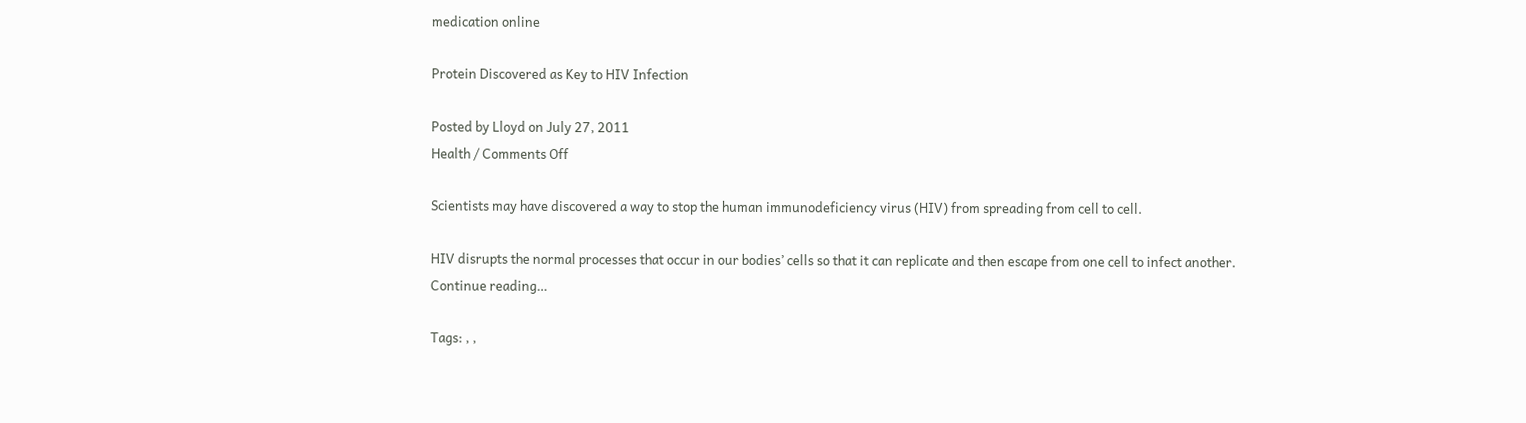medication online

Protein Discovered as Key to HIV Infection

Posted by Lloyd on July 27, 2011
Health / Comments Off

Scientists may have discovered a way to stop the human immunodeficiency virus (HIV) from spreading from cell to cell.

HIV disrupts the normal processes that occur in our bodies’ cells so that it can replicate and then escape from one cell to infect another. Continue reading…

Tags: , ,